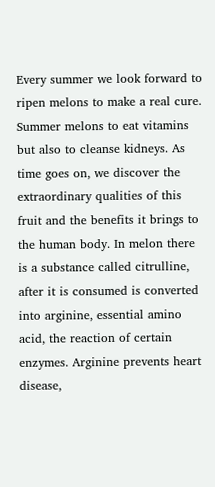Every summer we look forward to ripen melons to make a real cure. Summer melons to eat vitamins but also to cleanse kidneys. As time goes on, we discover the extraordinary qualities of this fruit and the benefits it brings to the human body. In melon there is a substance called citrulline, after it is consumed is converted into arginine, essential amino acid, the reaction of certain enzymes. Arginine prevents heart disease,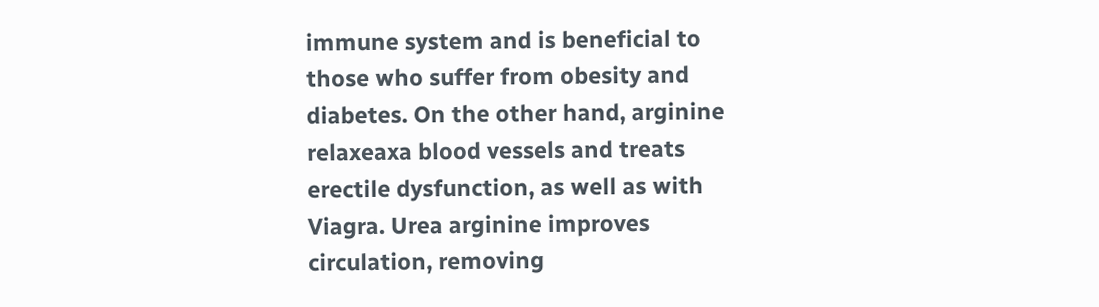immune system and is beneficial to those who suffer from obesity and diabetes. On the other hand, arginine relaxeaxa blood vessels and treats erectile dysfunction, as well as with Viagra. Urea arginine improves circulation, removing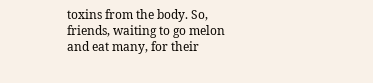toxins from the body. So, friends, waiting to go melon and eat many, for their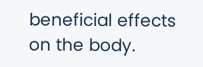beneficial effects on the body.